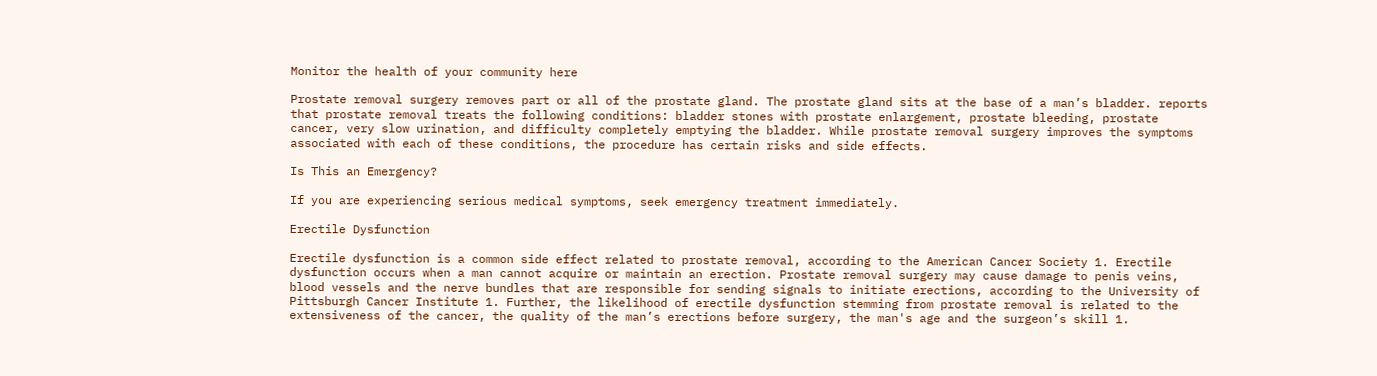Monitor the health of your community here

Prostate removal surgery removes part or all of the prostate gland. The prostate gland sits at the base of a man’s bladder. reports that prostate removal treats the following conditions: bladder stones with prostate enlargement, prostate bleeding, prostate cancer, very slow urination, and difficulty completely emptying the bladder. While prostate removal surgery improves the symptoms associated with each of these conditions, the procedure has certain risks and side effects.

Is This an Emergency?

If you are experiencing serious medical symptoms, seek emergency treatment immediately.

Erectile Dysfunction

Erectile dysfunction is a common side effect related to prostate removal, according to the American Cancer Society 1. Erectile dysfunction occurs when a man cannot acquire or maintain an erection. Prostate removal surgery may cause damage to penis veins, blood vessels and the nerve bundles that are responsible for sending signals to initiate erections, according to the University of Pittsburgh Cancer Institute 1. Further, the likelihood of erectile dysfunction stemming from prostate removal is related to the extensiveness of the cancer, the quality of the man’s erections before surgery, the man's age and the surgeon’s skill 1.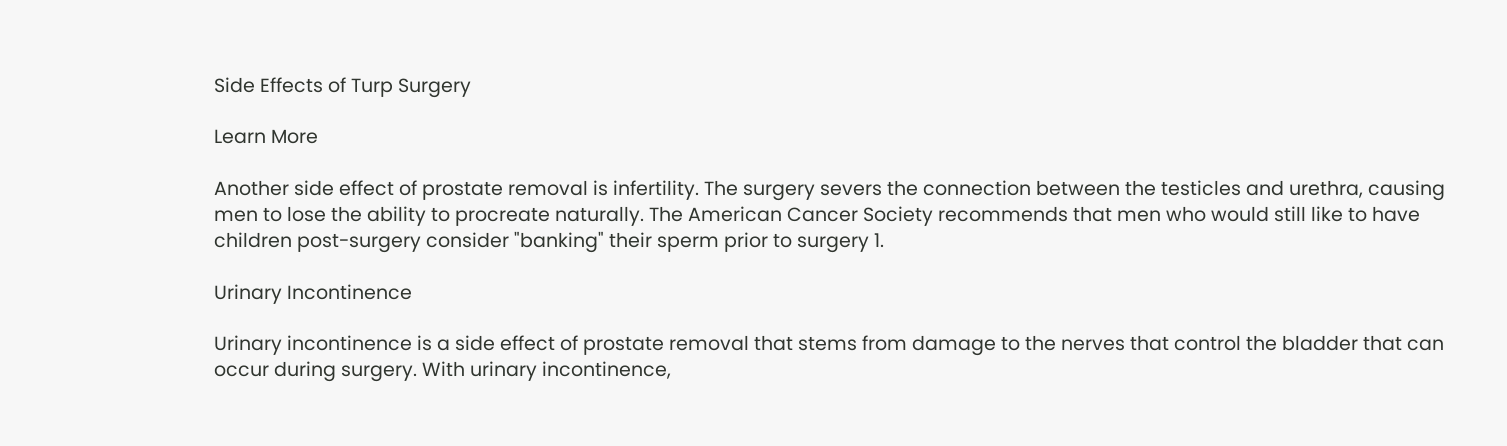Side Effects of Turp Surgery

Learn More

Another side effect of prostate removal is infertility. The surgery severs the connection between the testicles and urethra, causing men to lose the ability to procreate naturally. The American Cancer Society recommends that men who would still like to have children post-surgery consider "banking" their sperm prior to surgery 1.

Urinary Incontinence

Urinary incontinence is a side effect of prostate removal that stems from damage to the nerves that control the bladder that can occur during surgery. With urinary incontinence,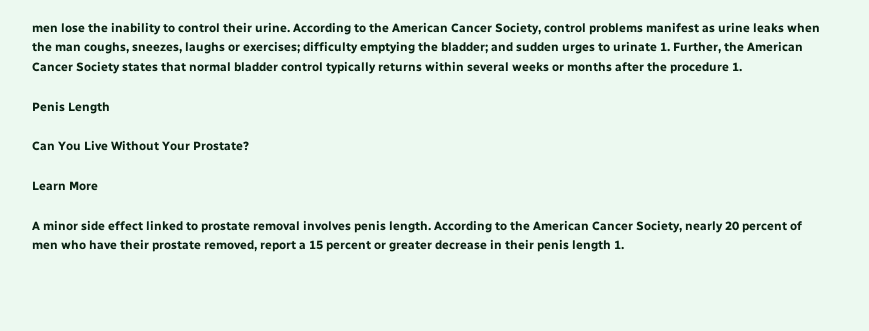men lose the inability to control their urine. According to the American Cancer Society, control problems manifest as urine leaks when the man coughs, sneezes, laughs or exercises; difficulty emptying the bladder; and sudden urges to urinate 1. Further, the American Cancer Society states that normal bladder control typically returns within several weeks or months after the procedure 1.

Penis Length

Can You Live Without Your Prostate?

Learn More

A minor side effect linked to prostate removal involves penis length. According to the American Cancer Society, nearly 20 percent of men who have their prostate removed, report a 15 percent or greater decrease in their penis length 1.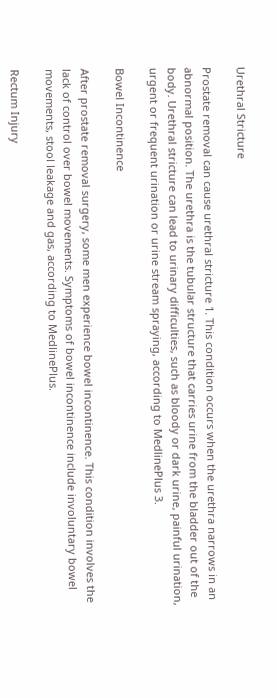Urethral Stricture

Prostate removal can cause urethral stricture 1. This condition occurs when the urethra narrows in an abnormal position. The urethra is the tubular structure that carries urine from the bladder out of the body. Urethral stricture can lead to urinary difficulties, such as bloody or dark urine, painful urination, urgent or frequent urination or urine stream spraying, according to MedlinePlus 3.

Bowel Incontinence

After prostate removal surgery, some men experience bowel incontinence. This condition involves the lack of control over bowel movements. Symptoms of bowel incontinence include involuntary bowel movements, stool leakage and gas, according to MedlinePlus.

Rectum Injury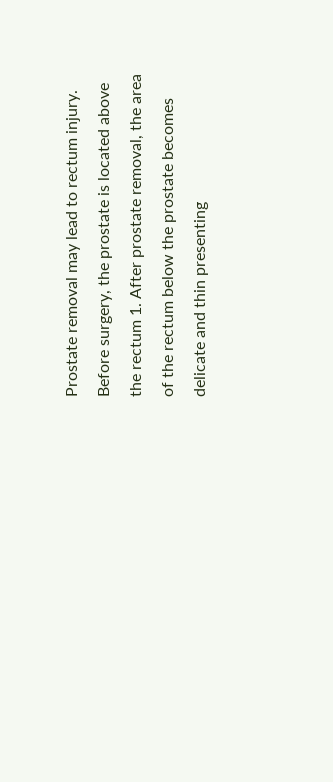Prostate removal may lead to rectum injury. Before surgery, the prostate is located above the rectum 1. After prostate removal, the area of the rectum below the prostate becomes delicate and thin presenting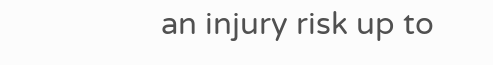an injury risk up to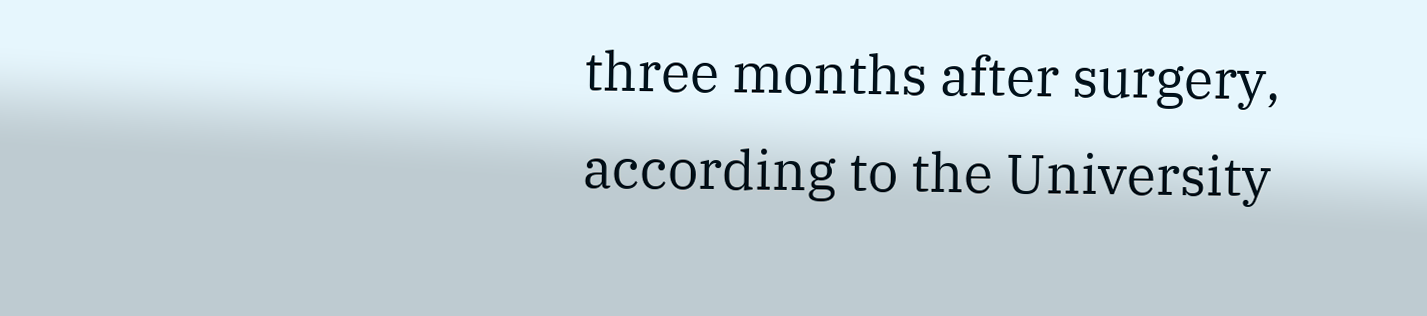three months after surgery, according to the University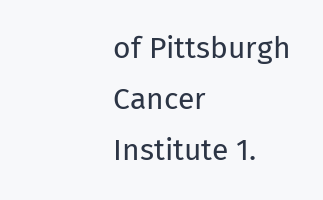of Pittsburgh Cancer Institute 1.